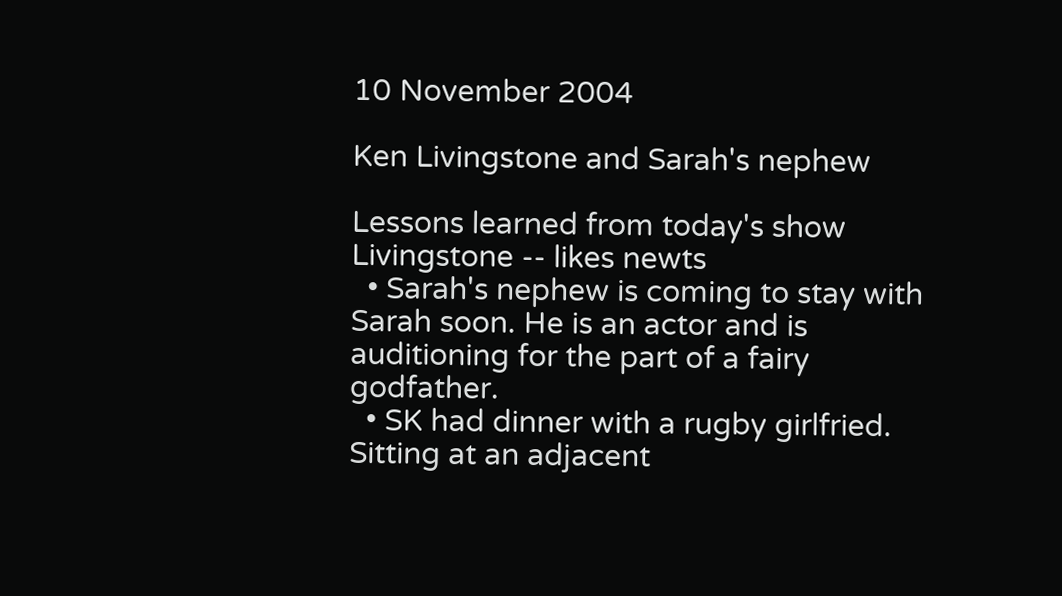10 November 2004

Ken Livingstone and Sarah's nephew

Lessons learned from today's show
Livingstone -- likes newts
  • Sarah's nephew is coming to stay with Sarah soon. He is an actor and is auditioning for the part of a fairy godfather.
  • SK had dinner with a rugby girlfried. Sitting at an adjacent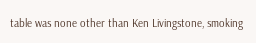table was none other than Ken Livingstone, smoking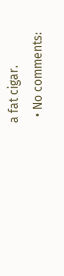a fat cigar.
  • No comments: